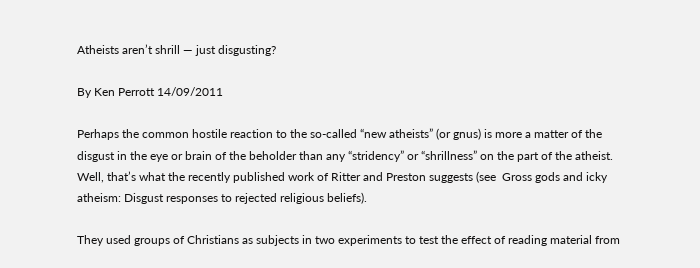Atheists aren’t shrill — just disgusting?

By Ken Perrott 14/09/2011

Perhaps the common hostile reaction to the so-called “new atheists” (or gnus) is more a matter of the disgust in the eye or brain of the beholder than any “stridency” or “shrillness” on the part of the atheist. Well, that’s what the recently published work of Ritter and Preston suggests (see  Gross gods and icky atheism: Disgust responses to rejected religious beliefs).

They used groups of Christians as subjects in two experiments to test the effect of reading material from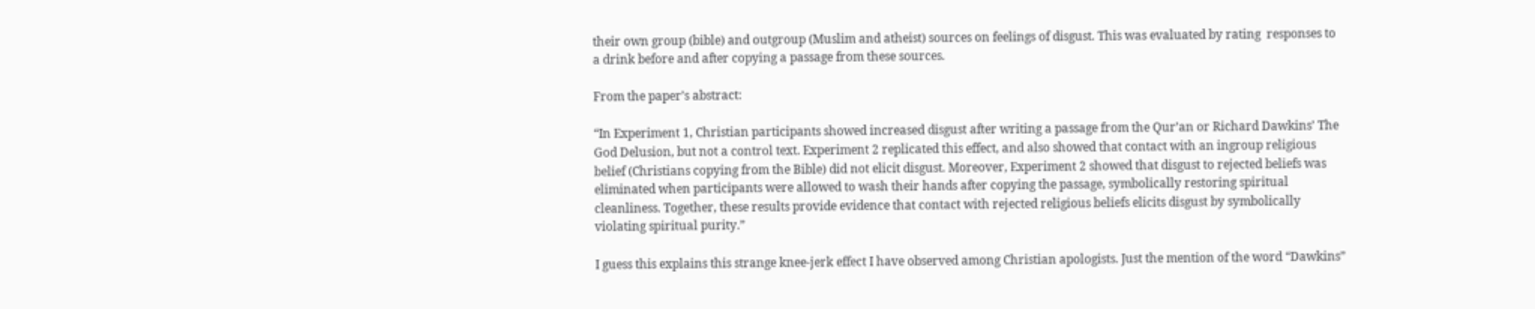their own group (bible) and outgroup (Muslim and atheist) sources on feelings of disgust. This was evaluated by rating  responses to  a drink before and after copying a passage from these sources.

From the paper’s abstract:

“In Experiment 1, Christian participants showed increased disgust after writing a passage from the Qur’an or Richard Dawkins’ The God Delusion, but not a control text. Experiment 2 replicated this effect, and also showed that contact with an ingroup religious belief (Christians copying from the Bible) did not elicit disgust. Moreover, Experiment 2 showed that disgust to rejected beliefs was eliminated when participants were allowed to wash their hands after copying the passage, symbolically restoring spiritual cleanliness. Together, these results provide evidence that contact with rejected religious beliefs elicits disgust by symbolically violating spiritual purity.”

I guess this explains this strange knee-jerk effect I have observed among Christian apologists. Just the mention of the word “Dawkins”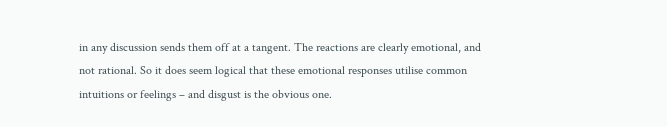in any discussion sends them off at a tangent. The reactions are clearly emotional, and not rational. So it does seem logical that these emotional responses utilise common intuitions or feelings – and disgust is the obvious one.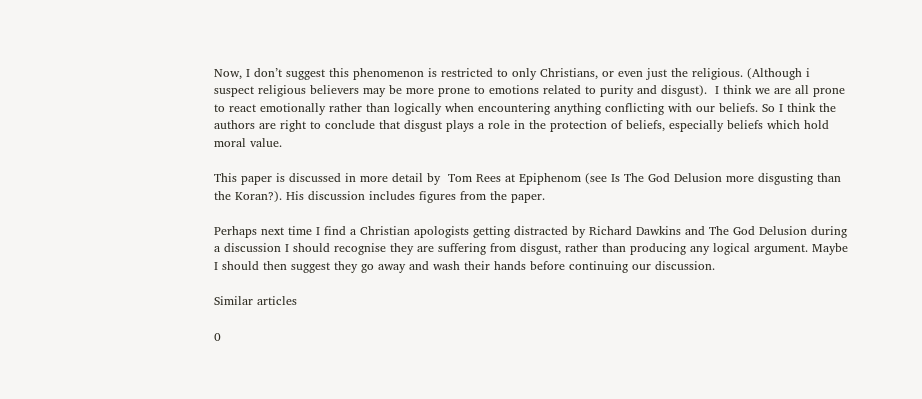Now, I don’t suggest this phenomenon is restricted to only Christians, or even just the religious. (Although i suspect religious believers may be more prone to emotions related to purity and disgust).  I think we are all prone to react emotionally rather than logically when encountering anything conflicting with our beliefs. So I think the authors are right to conclude that disgust plays a role in the protection of beliefs, especially beliefs which hold moral value.

This paper is discussed in more detail by  Tom Rees at Epiphenom (see Is The God Delusion more disgusting than the Koran?). His discussion includes figures from the paper.

Perhaps next time I find a Christian apologists getting distracted by Richard Dawkins and The God Delusion during a discussion I should recognise they are suffering from disgust, rather than producing any logical argument. Maybe I should then suggest they go away and wash their hands before continuing our discussion.

Similar articles

0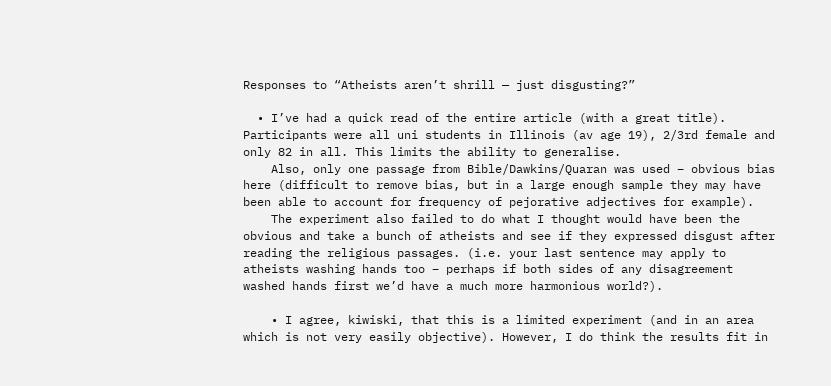Responses to “Atheists aren’t shrill — just disgusting?”

  • I’ve had a quick read of the entire article (with a great title). Participants were all uni students in Illinois (av age 19), 2/3rd female and only 82 in all. This limits the ability to generalise.
    Also, only one passage from Bible/Dawkins/Quaran was used – obvious bias here (difficult to remove bias, but in a large enough sample they may have been able to account for frequency of pejorative adjectives for example).
    The experiment also failed to do what I thought would have been the obvious and take a bunch of atheists and see if they expressed disgust after reading the religious passages. (i.e. your last sentence may apply to atheists washing hands too – perhaps if both sides of any disagreement washed hands first we’d have a much more harmonious world?).

    • I agree, kiwiski, that this is a limited experiment (and in an area which is not very easily objective). However, I do think the results fit in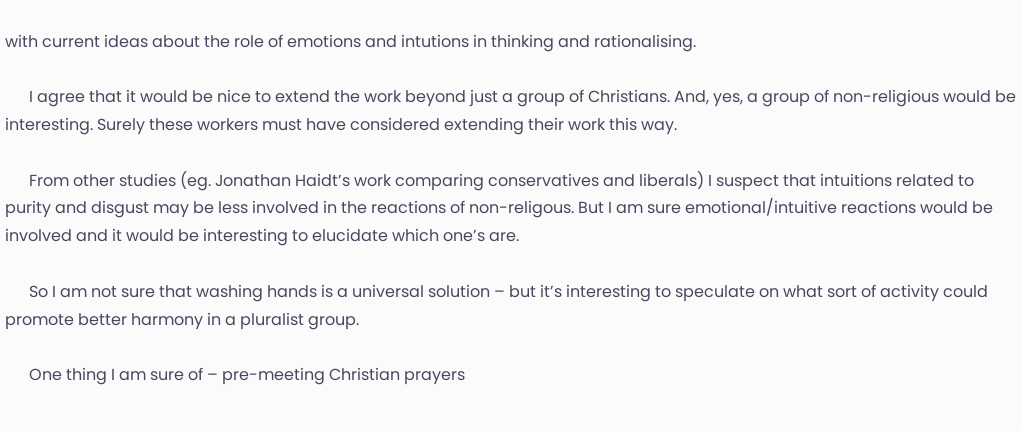with current ideas about the role of emotions and intutions in thinking and rationalising.

      I agree that it would be nice to extend the work beyond just a group of Christians. And, yes, a group of non-religious would be interesting. Surely these workers must have considered extending their work this way.

      From other studies (eg. Jonathan Haidt’s work comparing conservatives and liberals) I suspect that intuitions related to purity and disgust may be less involved in the reactions of non-religous. But I am sure emotional/intuitive reactions would be involved and it would be interesting to elucidate which one’s are.

      So I am not sure that washing hands is a universal solution – but it’s interesting to speculate on what sort of activity could promote better harmony in a pluralist group.

      One thing I am sure of – pre-meeting Christian prayers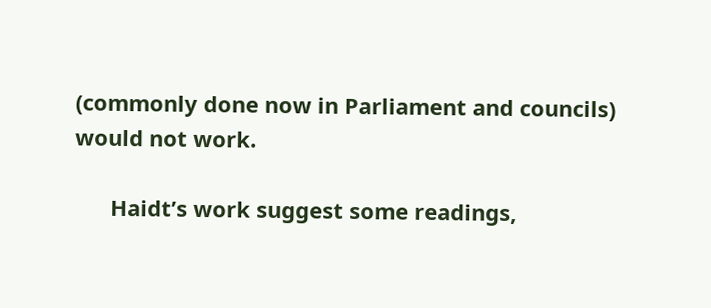(commonly done now in Parliament and councils) would not work.

      Haidt’s work suggest some readings,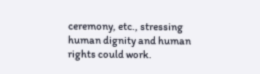ceremony, etc., stressing human dignity and human rights could work.